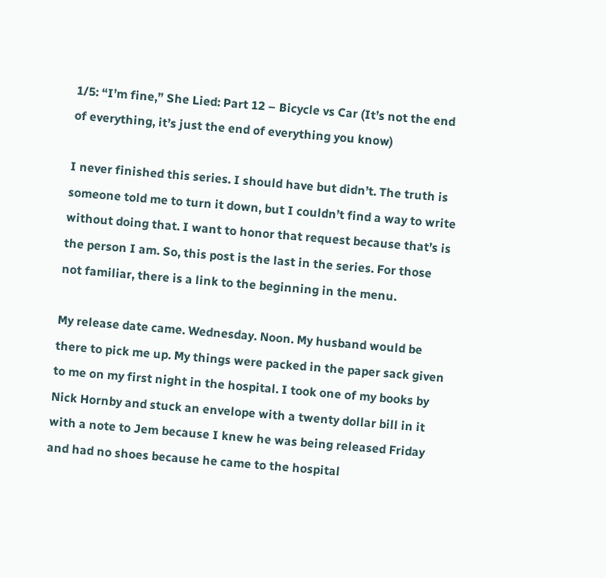1/5: “I’m fine,” She Lied: Part 12 – Bicycle vs Car (It’s not the end of everything, it’s just the end of everything you know)

I never finished this series. I should have but didn’t. The truth is someone told me to turn it down, but I couldn’t find a way to write without doing that. I want to honor that request because that’s is the person I am. So, this post is the last in the series. For those not familiar, there is a link to the beginning in the menu.

My release date came. Wednesday. Noon. My husband would be there to pick me up. My things were packed in the paper sack given to me on my first night in the hospital. I took one of my books by Nick Hornby and stuck an envelope with a twenty dollar bill in it with a note to Jem because I knew he was being released Friday and had no shoes because he came to the hospital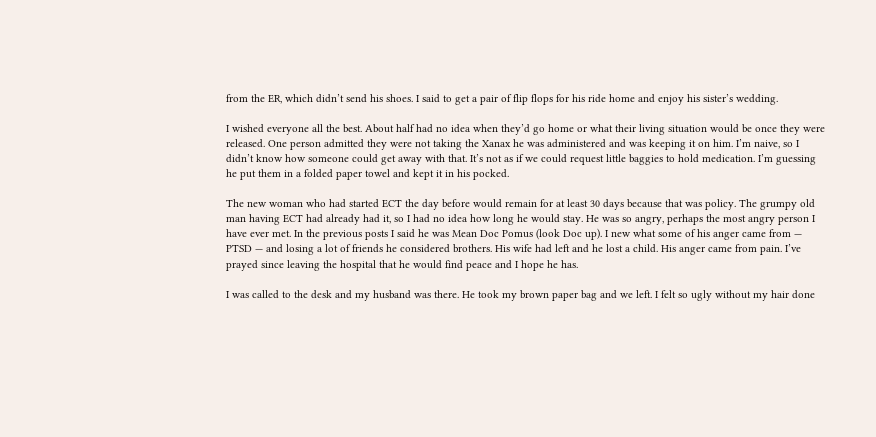from the ER, which didn’t send his shoes. I said to get a pair of flip flops for his ride home and enjoy his sister’s wedding.

I wished everyone all the best. About half had no idea when they’d go home or what their living situation would be once they were released. One person admitted they were not taking the Xanax he was administered and was keeping it on him. I’m naive, so I didn’t know how someone could get away with that. It’s not as if we could request little baggies to hold medication. I’m guessing he put them in a folded paper towel and kept it in his pocked.

The new woman who had started ECT the day before would remain for at least 30 days because that was policy. The grumpy old man having ECT had already had it, so I had no idea how long he would stay. He was so angry, perhaps the most angry person I have ever met. In the previous posts I said he was Mean Doc Pomus (look Doc up). I new what some of his anger came from — PTSD — and losing a lot of friends he considered brothers. His wife had left and he lost a child. His anger came from pain. I’ve prayed since leaving the hospital that he would find peace and I hope he has.

I was called to the desk and my husband was there. He took my brown paper bag and we left. I felt so ugly without my hair done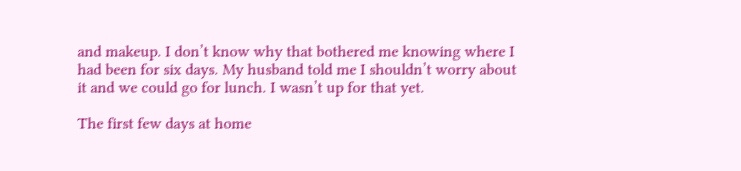and makeup. I don’t know why that bothered me knowing where I had been for six days. My husband told me I shouldn’t worry about it and we could go for lunch. I wasn’t up for that yet.

The first few days at home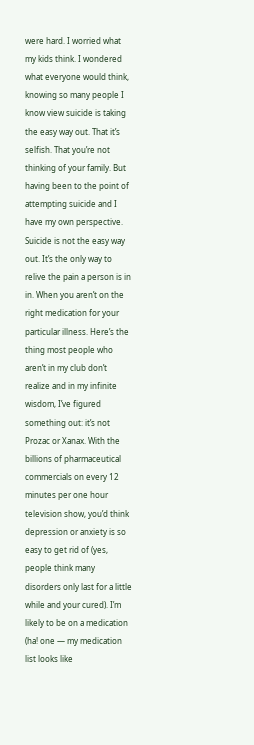were hard. I worried what my kids think. I wondered what everyone would think, knowing so many people I know view suicide is taking the easy way out. That it’s selfish. That you’re not thinking of your family. But having been to the point of attempting suicide and I have my own perspective. Suicide is not the easy way out. It’s the only way to relive the pain a person is in in. When you aren’t on the right medication for your particular illness. Here’s the thing most people who aren’t in my club don’t realize and in my infinite wisdom, I’ve figured something out: it’s not Prozac or Xanax. With the billions of pharmaceutical commercials on every 12 minutes per one hour television show, you’d think depression or anxiety is so easy to get rid of (yes, people think many disorders only last for a little while and your cured). I’m likely to be on a medication (ha! one — my medication list looks like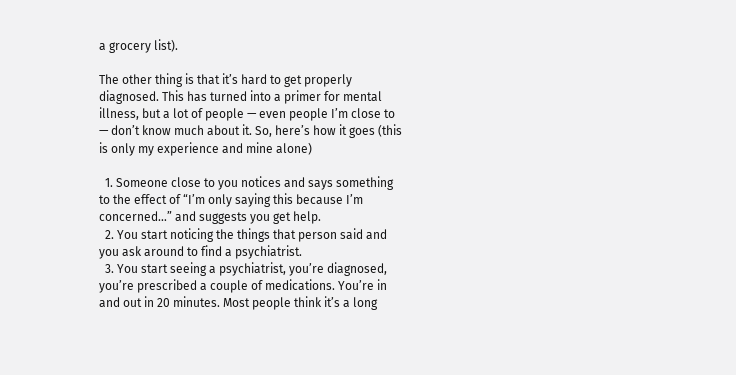a grocery list).

The other thing is that it’s hard to get properly diagnosed. This has turned into a primer for mental illness, but a lot of people — even people I’m close to — don’t know much about it. So, here’s how it goes (this is only my experience and mine alone)

  1. Someone close to you notices and says something to the effect of “I’m only saying this because I’m concerned…” and suggests you get help.
  2. You start noticing the things that person said and you ask around to find a psychiatrist.
  3. You start seeing a psychiatrist, you’re diagnosed, you’re prescribed a couple of medications. You’re in and out in 20 minutes. Most people think it’s a long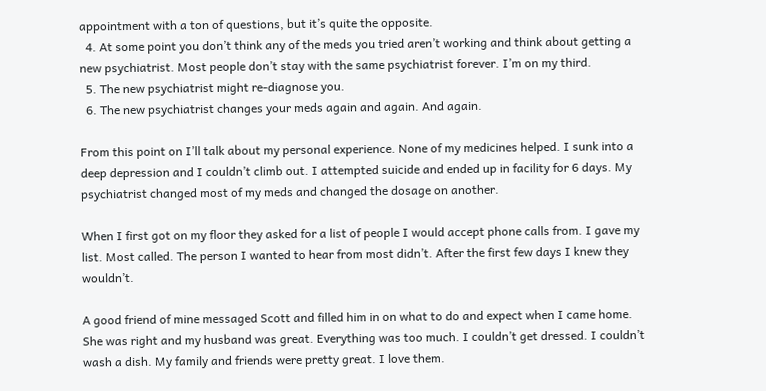appointment with a ton of questions, but it’s quite the opposite.
  4. At some point you don’t think any of the meds you tried aren’t working and think about getting a new psychiatrist. Most people don’t stay with the same psychiatrist forever. I’m on my third.
  5. The new psychiatrist might re-diagnose you.
  6. The new psychiatrist changes your meds again and again. And again.

From this point on I’ll talk about my personal experience. None of my medicines helped. I sunk into a deep depression and I couldn’t climb out. I attempted suicide and ended up in facility for 6 days. My psychiatrist changed most of my meds and changed the dosage on another.

When I first got on my floor they asked for a list of people I would accept phone calls from. I gave my list. Most called. The person I wanted to hear from most didn’t. After the first few days I knew they wouldn’t.

A good friend of mine messaged Scott and filled him in on what to do and expect when I came home. She was right and my husband was great. Everything was too much. I couldn’t get dressed. I couldn’t wash a dish. My family and friends were pretty great. I love them.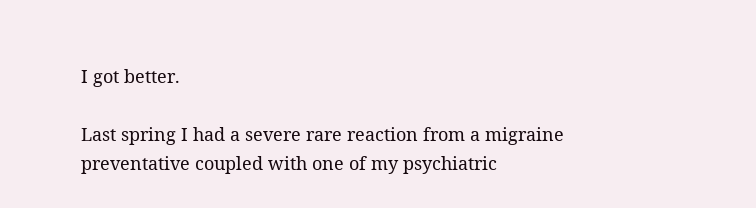I got better.

Last spring I had a severe rare reaction from a migraine preventative coupled with one of my psychiatric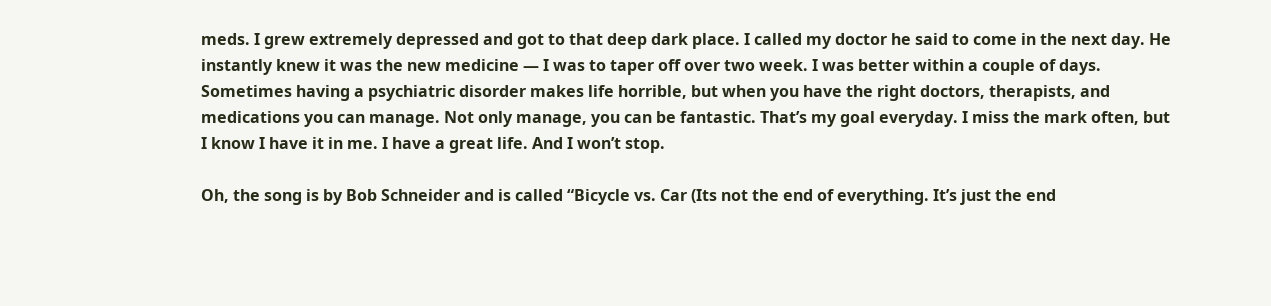meds. I grew extremely depressed and got to that deep dark place. I called my doctor he said to come in the next day. He instantly knew it was the new medicine — I was to taper off over two week. I was better within a couple of days. Sometimes having a psychiatric disorder makes life horrible, but when you have the right doctors, therapists, and medications you can manage. Not only manage, you can be fantastic. That’s my goal everyday. I miss the mark often, but I know I have it in me. I have a great life. And I won’t stop.

Oh, the song is by Bob Schneider and is called “Bicycle vs. Car (Its not the end of everything. It’s just the end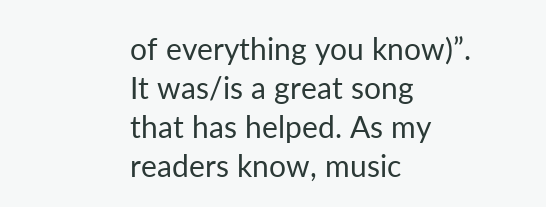of everything you know)”. It was/is a great song that has helped. As my readers know, music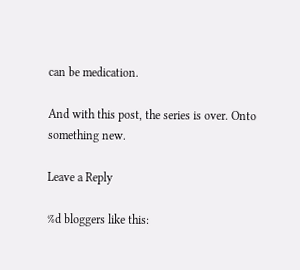can be medication.

And with this post, the series is over. Onto something new.

Leave a Reply

%d bloggers like this: